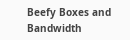Beefy Boxes and Bandwidth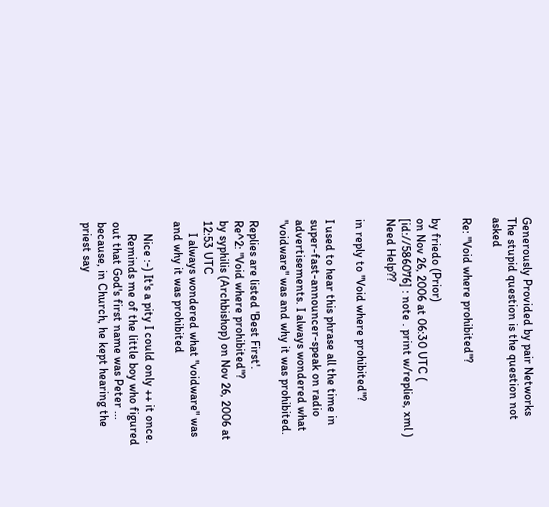Generously Provided by pair Networks
The stupid question is the question not asked

Re: "Void where prohibited"?

by friedo (Prior)
on Nov 26, 2006 at 06:30 UTC ( [id://586076] : note . print w/replies, xml ) Need Help??

in reply to "Void where prohibited"?

I used to hear this phrase all the time in super-fast-announcer-speak on radio advertisements. I always wondered what "voidware" was and why it was prohibited.

Replies are listed 'Best First'.
Re^2: "Void where prohibited"?
by syphilis (Archbishop) on Nov 26, 2006 at 12:53 UTC
    I always wondered what "voidware" was and why it was prohibited

    Nice :-) It's a pity I could only ++ it once.
    Reminds me of the little boy who figured out that God's first name was Peter ... because, in Church, he kept hearing the priest say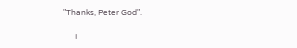"Thanks, Peter God".

      I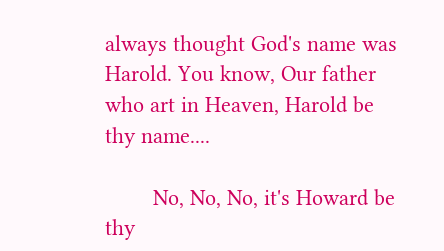always thought God's name was Harold. You know, Our father who art in Heaven, Harold be thy name....

        No, No, No, it's Howard be thy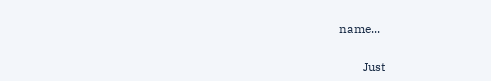name...

        Just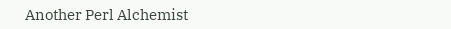Another Perl Alchemist